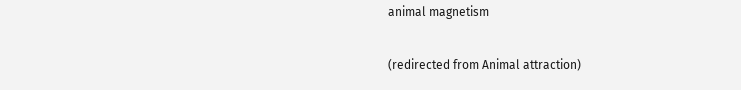animal magnetism

(redirected from Animal attraction)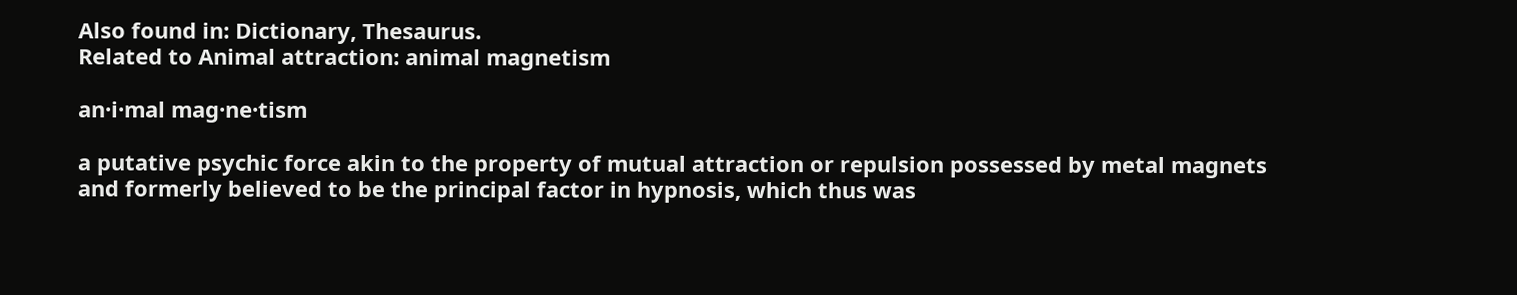Also found in: Dictionary, Thesaurus.
Related to Animal attraction: animal magnetism

an·i·mal mag·ne·tism

a putative psychic force akin to the property of mutual attraction or repulsion possessed by metal magnets and formerly believed to be the principal factor in hypnosis, which thus was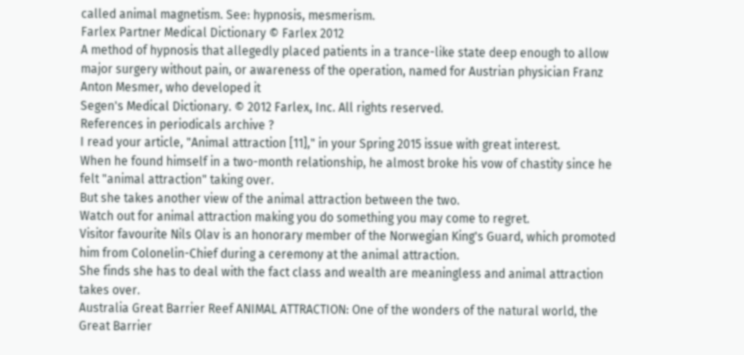called animal magnetism. See: hypnosis, mesmerism.
Farlex Partner Medical Dictionary © Farlex 2012
A method of hypnosis that allegedly placed patients in a trance-like state deep enough to allow major surgery without pain, or awareness of the operation, named for Austrian physician Franz Anton Mesmer, who developed it
Segen's Medical Dictionary. © 2012 Farlex, Inc. All rights reserved.
References in periodicals archive ?
I read your article, "Animal attraction [11]," in your Spring 2015 issue with great interest.
When he found himself in a two-month relationship, he almost broke his vow of chastity since he felt "animal attraction" taking over.
But she takes another view of the animal attraction between the two.
Watch out for animal attraction making you do something you may come to regret.
Visitor favourite Nils Olav is an honorary member of the Norwegian King's Guard, which promoted him from Colonelin-Chief during a ceremony at the animal attraction.
She finds she has to deal with the fact class and wealth are meaningless and animal attraction takes over.
Australia Great Barrier Reef ANIMAL ATTRACTION: One of the wonders of the natural world, the Great Barrier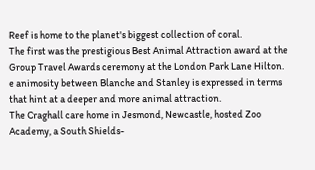Reef is home to the planet's biggest collection of coral.
The first was the prestigious Best Animal Attraction award at the Group Travel Awards ceremony at the London Park Lane Hilton.
e animosity between Blanche and Stanley is expressed in terms that hint at a deeper and more animal attraction.
The Craghall care home in Jesmond, Newcastle, hosted Zoo Academy, a South Shields-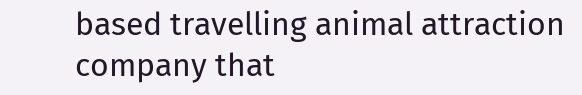based travelling animal attraction company that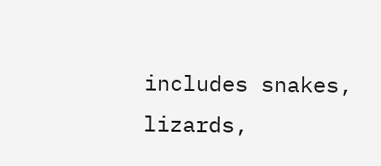includes snakes, lizards,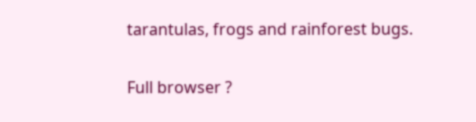tarantulas, frogs and rainforest bugs.

Full browser ?